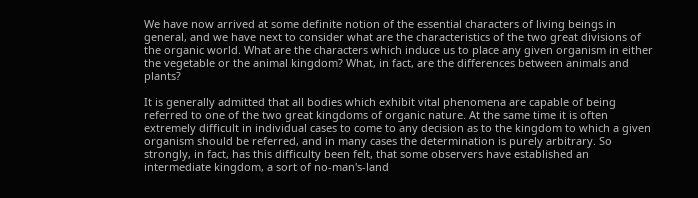We have now arrived at some definite notion of the essential characters of living beings in general, and we have next to consider what are the characteristics of the two great divisions of the organic world. What are the characters which induce us to place any given organism in either the vegetable or the animal kingdom? What, in fact, are the differences between animals and plants?

It is generally admitted that all bodies which exhibit vital phenomena are capable of being referred to one of the two great kingdoms of organic nature. At the same time it is often extremely difficult in individual cases to come to any decision as to the kingdom to which a given organism should be referred, and in many cases the determination is purely arbitrary. So strongly, in fact, has this difficulty been felt, that some observers have established an intermediate kingdom, a sort of no-man's-land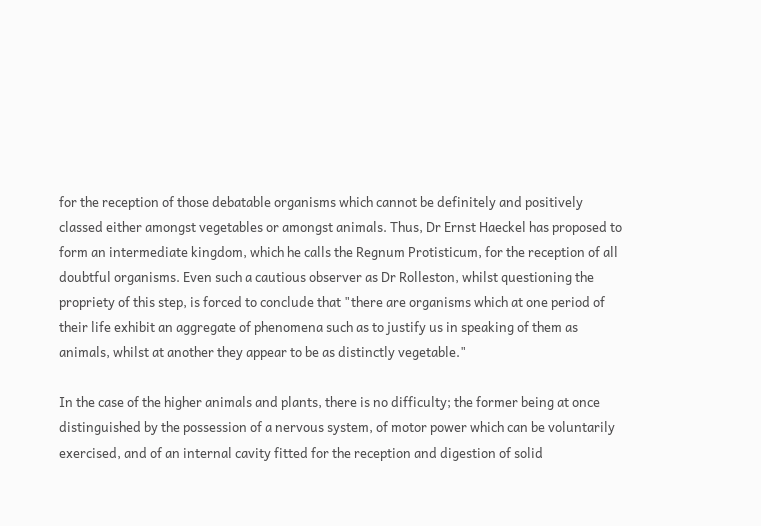for the reception of those debatable organisms which cannot be definitely and positively classed either amongst vegetables or amongst animals. Thus, Dr Ernst Haeckel has proposed to form an intermediate kingdom, which he calls the Regnum Protisticum, for the reception of all doubtful organisms. Even such a cautious observer as Dr Rolleston, whilst questioning the propriety of this step, is forced to conclude that "there are organisms which at one period of their life exhibit an aggregate of phenomena such as to justify us in speaking of them as animals, whilst at another they appear to be as distinctly vegetable."

In the case of the higher animals and plants, there is no difficulty; the former being at once distinguished by the possession of a nervous system, of motor power which can be voluntarily exercised, and of an internal cavity fitted for the reception and digestion of solid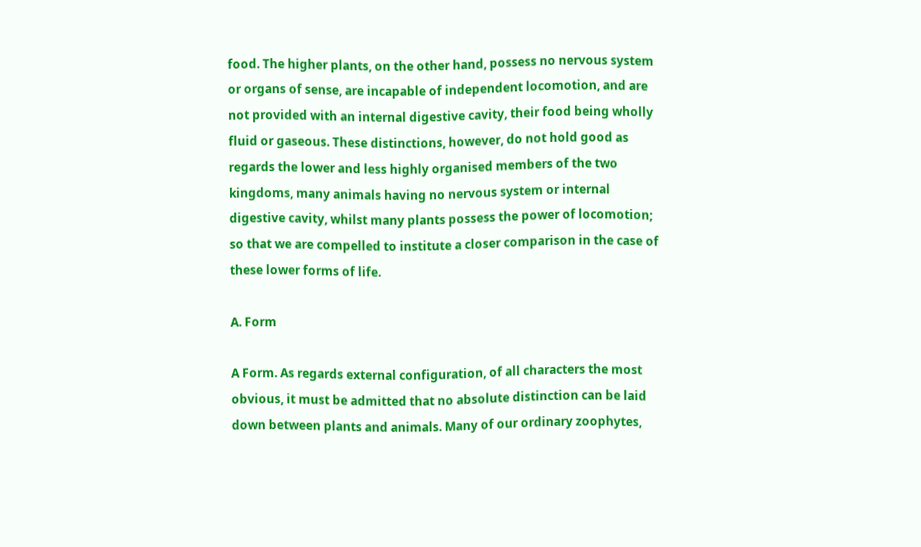food. The higher plants, on the other hand, possess no nervous system or organs of sense, are incapable of independent locomotion, and are not provided with an internal digestive cavity, their food being wholly fluid or gaseous. These distinctions, however, do not hold good as regards the lower and less highly organised members of the two kingdoms, many animals having no nervous system or internal digestive cavity, whilst many plants possess the power of locomotion; so that we are compelled to institute a closer comparison in the case of these lower forms of life.

A. Form

A Form. As regards external configuration, of all characters the most obvious, it must be admitted that no absolute distinction can be laid down between plants and animals. Many of our ordinary zoophytes,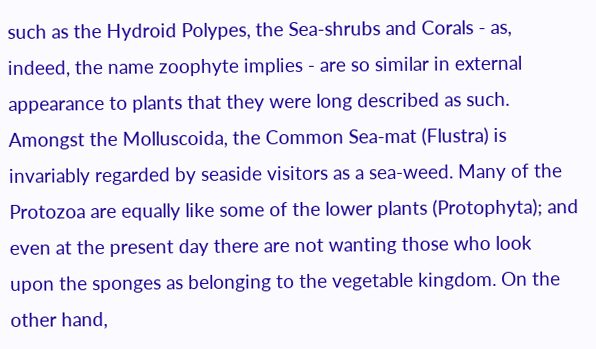such as the Hydroid Polypes, the Sea-shrubs and Corals - as, indeed, the name zoophyte implies - are so similar in external appearance to plants that they were long described as such. Amongst the Molluscoida, the Common Sea-mat (Flustra) is invariably regarded by seaside visitors as a sea-weed. Many of the Protozoa are equally like some of the lower plants (Protophyta); and even at the present day there are not wanting those who look upon the sponges as belonging to the vegetable kingdom. On the other hand,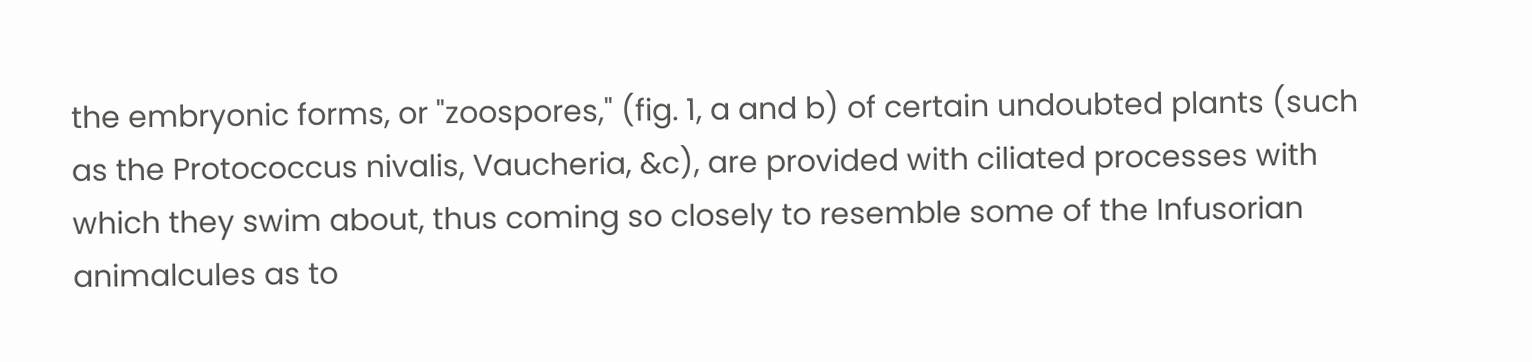the embryonic forms, or "zoospores," (fig. 1, a and b) of certain undoubted plants (such as the Protococcus nivalis, Vaucheria, &c), are provided with ciliated processes with which they swim about, thus coming so closely to resemble some of the Infusorian animalcules as to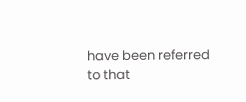have been referred to that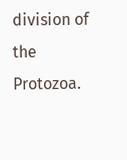division of the Protozoa.